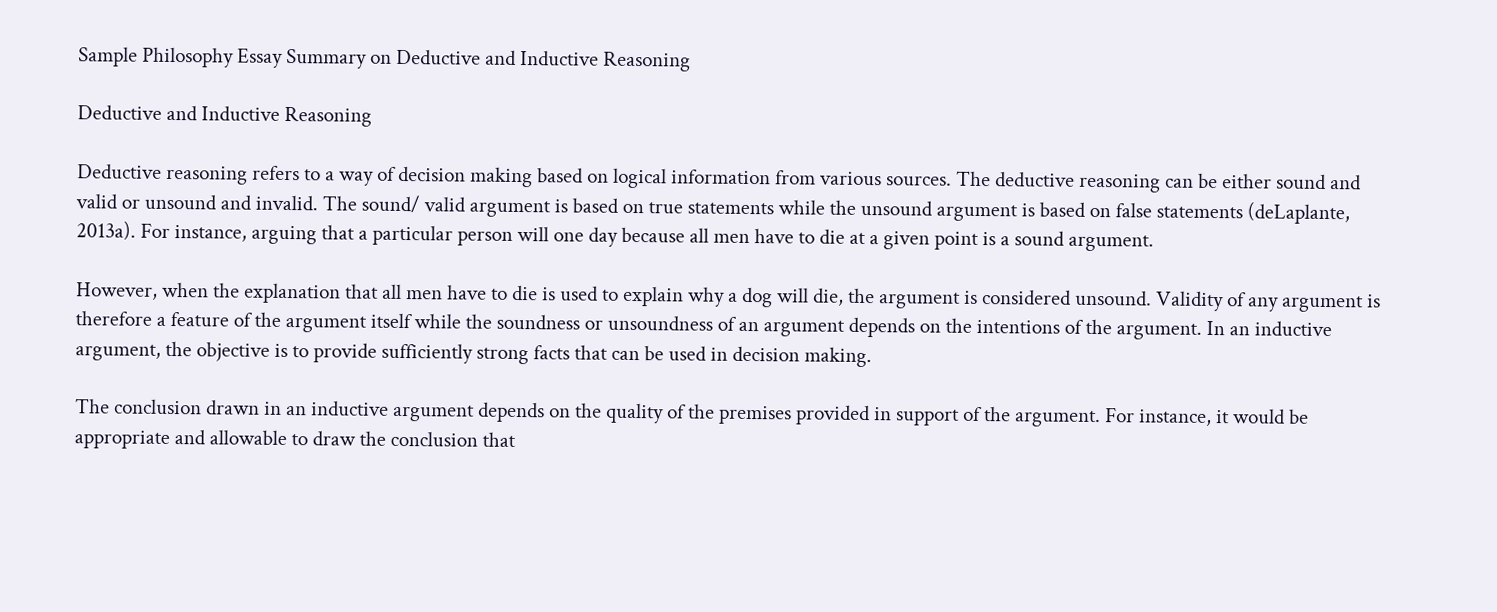Sample Philosophy Essay Summary on Deductive and Inductive Reasoning

Deductive and Inductive Reasoning

Deductive reasoning refers to a way of decision making based on logical information from various sources. The deductive reasoning can be either sound and valid or unsound and invalid. The sound/ valid argument is based on true statements while the unsound argument is based on false statements (deLaplante, 2013a). For instance, arguing that a particular person will one day because all men have to die at a given point is a sound argument.

However, when the explanation that all men have to die is used to explain why a dog will die, the argument is considered unsound. Validity of any argument is therefore a feature of the argument itself while the soundness or unsoundness of an argument depends on the intentions of the argument. In an inductive argument, the objective is to provide sufficiently strong facts that can be used in decision making.

The conclusion drawn in an inductive argument depends on the quality of the premises provided in support of the argument. For instance, it would be appropriate and allowable to draw the conclusion that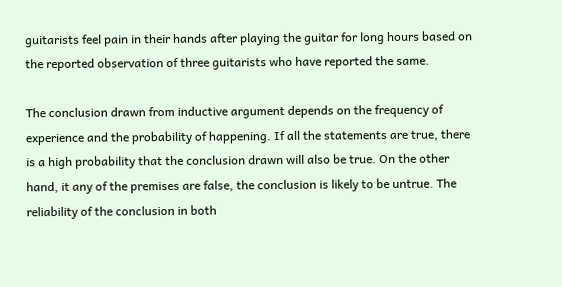guitarists feel pain in their hands after playing the guitar for long hours based on the reported observation of three guitarists who have reported the same.

The conclusion drawn from inductive argument depends on the frequency of experience and the probability of happening. If all the statements are true, there is a high probability that the conclusion drawn will also be true. On the other hand, it any of the premises are false, the conclusion is likely to be untrue. The reliability of the conclusion in both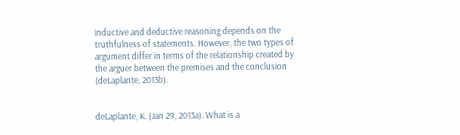inductive and deductive reasoning depends on the truthfulness of statements. However, the two types of argument differ in terms of the relationship created by the arguer between the premises and the conclusion (deLaplante, 2013b).


deLaplante, K. (Jan 29, 2013a). What is a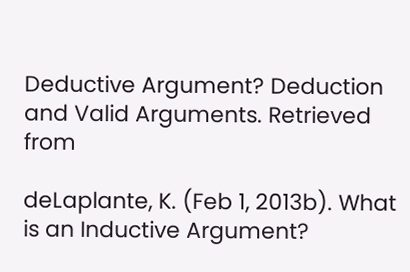Deductive Argument? Deduction and Valid Arguments. Retrieved from

deLaplante, K. (Feb 1, 2013b). What is an Inductive Argument?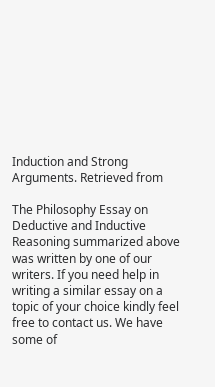Induction and Strong Arguments. Retrieved from

The Philosophy Essay on Deductive and Inductive Reasoning summarized above was written by one of our writers. If you need help in writing a similar essay on a topic of your choice kindly feel free to contact us. We have some of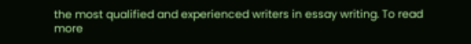the most qualified and experienced writers in essay writing. To read more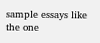sample essays like the one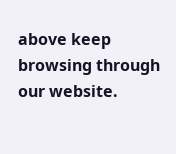above keep browsing through our website.